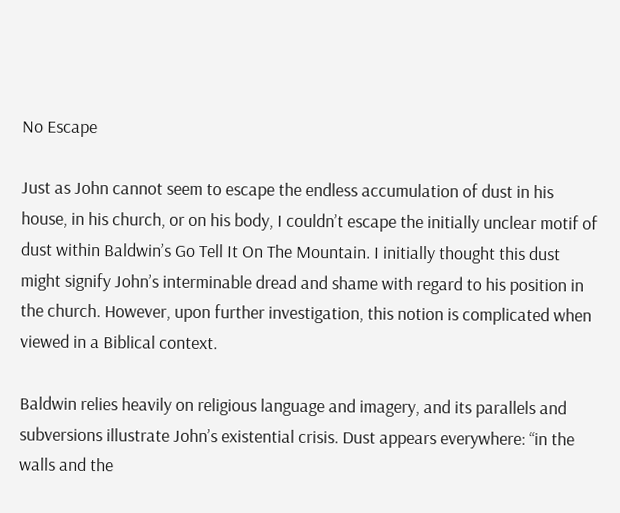No Escape

Just as John cannot seem to escape the endless accumulation of dust in his house, in his church, or on his body, I couldn’t escape the initially unclear motif of dust within Baldwin’s Go Tell It On The Mountain. I initially thought this dust might signify John’s interminable dread and shame with regard to his position in the church. However, upon further investigation, this notion is complicated when viewed in a Biblical context.

Baldwin relies heavily on religious language and imagery, and its parallels and subversions illustrate John’s existential crisis. Dust appears everywhere: “in the walls and the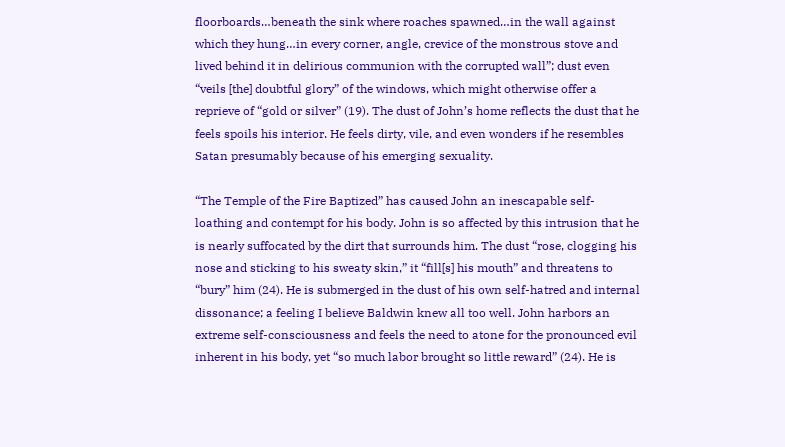floorboards…beneath the sink where roaches spawned…in the wall against which they hung…in every corner, angle, crevice of the monstrous stove and lived behind it in delirious communion with the corrupted wall”; dust even “veils [the] doubtful glory” of the windows, which might otherwise offer a reprieve of “gold or silver” (19). The dust of John’s home reflects the dust that he feels spoils his interior. He feels dirty, vile, and even wonders if he resembles Satan presumably because of his emerging sexuality.

“The Temple of the Fire Baptized” has caused John an inescapable self-loathing and contempt for his body. John is so affected by this intrusion that he is nearly suffocated by the dirt that surrounds him. The dust “rose, clogging his nose and sticking to his sweaty skin,” it “fill[s] his mouth” and threatens to “bury” him (24). He is submerged in the dust of his own self-hatred and internal dissonance; a feeling I believe Baldwin knew all too well. John harbors an extreme self-consciousness and feels the need to atone for the pronounced evil inherent in his body, yet “so much labor brought so little reward” (24). He is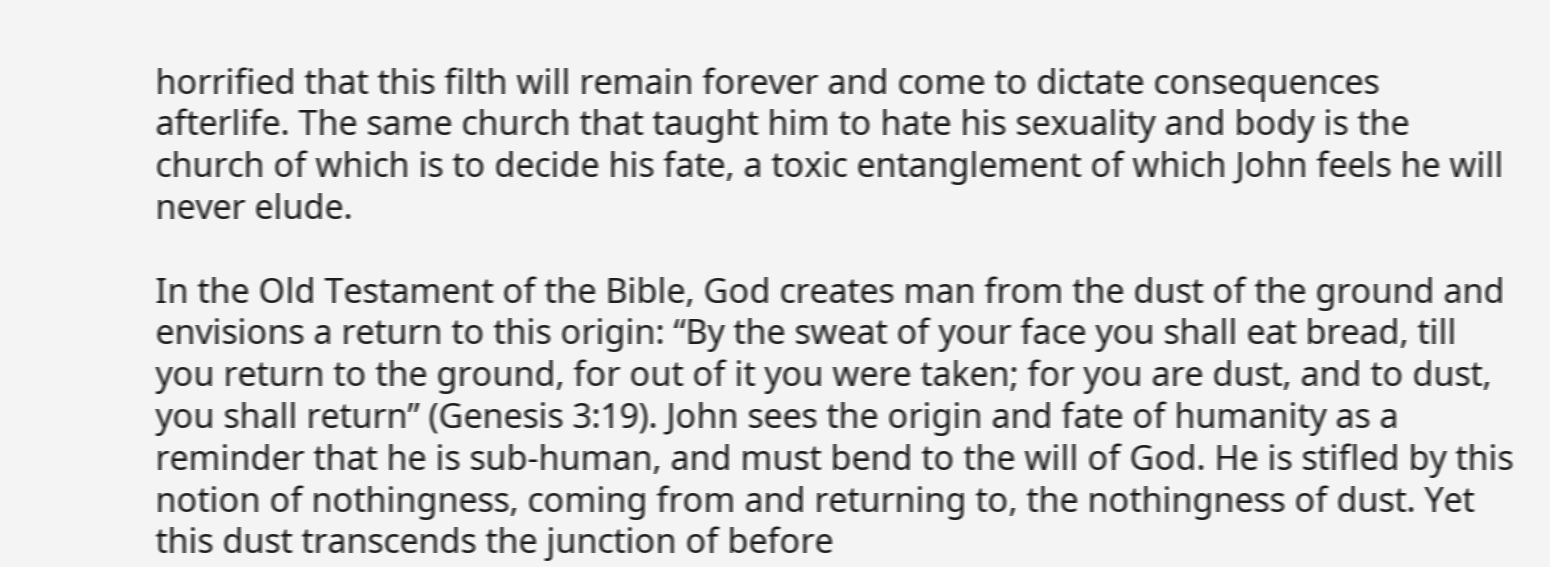horrified that this filth will remain forever and come to dictate consequences afterlife. The same church that taught him to hate his sexuality and body is the church of which is to decide his fate, a toxic entanglement of which John feels he will never elude.

In the Old Testament of the Bible, God creates man from the dust of the ground and envisions a return to this origin: “By the sweat of your face you shall eat bread, till you return to the ground, for out of it you were taken; for you are dust, and to dust, you shall return” (Genesis 3:19). John sees the origin and fate of humanity as a reminder that he is sub-human, and must bend to the will of God. He is stifled by this notion of nothingness, coming from and returning to, the nothingness of dust. Yet this dust transcends the junction of before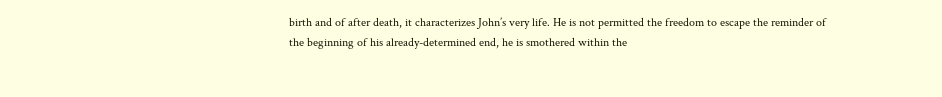birth and of after death, it characterizes John’s very life. He is not permitted the freedom to escape the reminder of the beginning of his already-determined end, he is smothered within the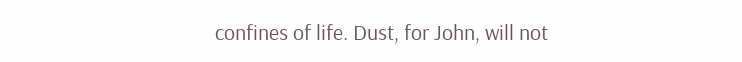confines of life. Dust, for John, will not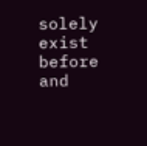solely exist before and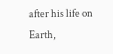after his life on Earth,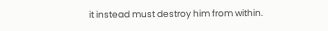it instead must destroy him from within.